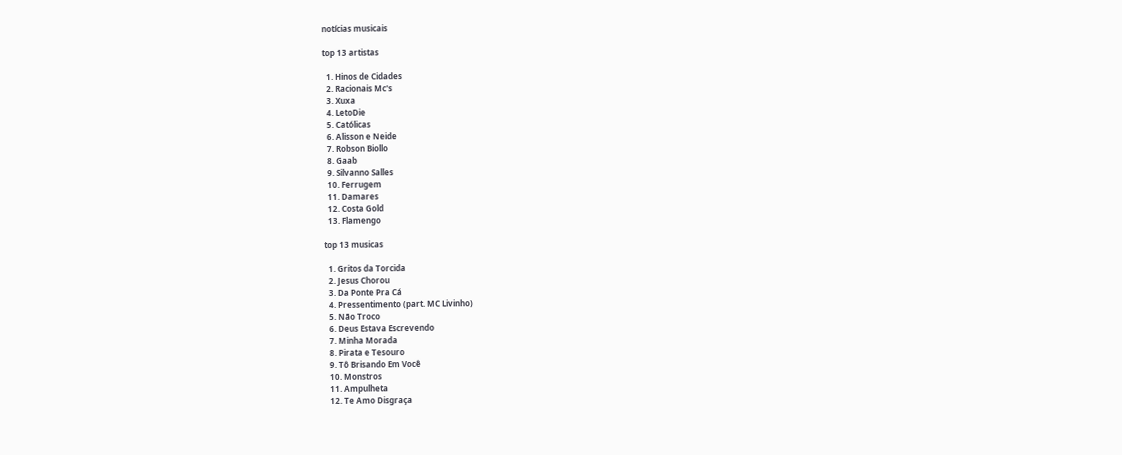notícias musicais

top 13 artistas

  1. Hinos de Cidades
  2. Racionais Mc's
  3. Xuxa
  4. LetoDie
  5. Católicas
  6. Alisson e Neide
  7. Robson Biollo
  8. Gaab
  9. Silvanno Salles
  10. Ferrugem
  11. Damares
  12. Costa Gold
  13. Flamengo

top 13 musicas

  1. Gritos da Torcida
  2. Jesus Chorou
  3. Da Ponte Pra Cá
  4. Pressentimento (part. MC Livinho)
  5. Não Troco
  6. Deus Estava Escrevendo
  7. Minha Morada
  8. Pirata e Tesouro
  9. Tô Brisando Em Você
  10. Monstros
  11. Ampulheta
  12. Te Amo Disgraça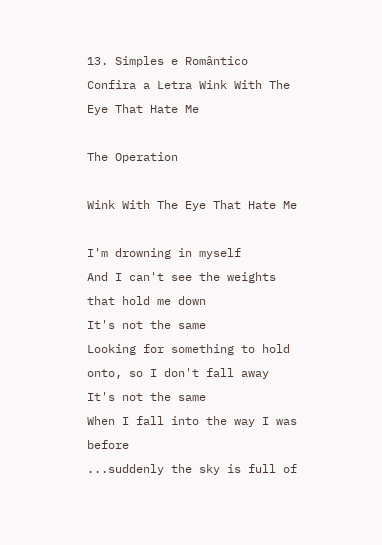13. Simples e Romântico
Confira a Letra Wink With The Eye That Hate Me

The Operation

Wink With The Eye That Hate Me

I'm drowning in myself
And I can't see the weights that hold me down
It's not the same
Looking for something to hold onto, so I don't fall away
It's not the same
When I fall into the way I was before
...suddenly the sky is full of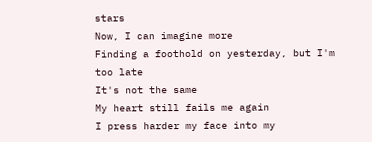stars
Now, I can imagine more
Finding a foothold on yesterday, but I'm too late
It's not the same
My heart still fails me again
I press harder my face into my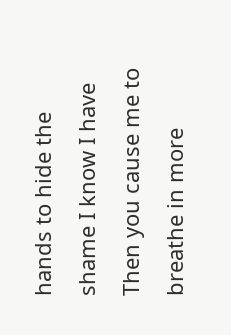hands to hide the shame I know I have
Then you cause me to breathe in more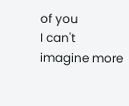of you
I can't imagine more